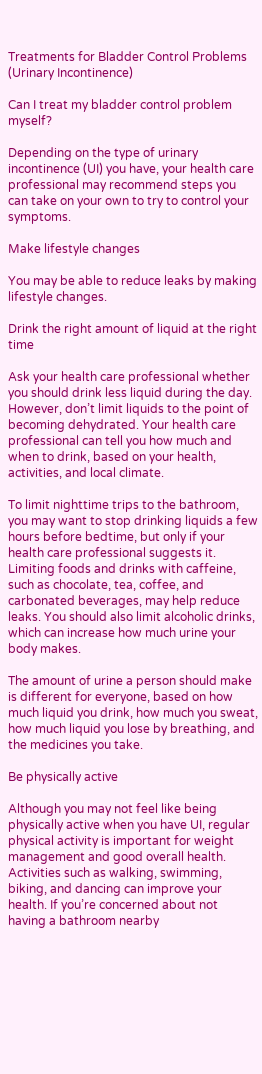Treatments for Bladder Control Problems (Urinary Incontinence)

Can I treat my bladder control problem myself?

Depending on the type of urinary incontinence (UI) you have, your health care professional may recommend steps you can take on your own to try to control your symptoms.

Make lifestyle changes

You may be able to reduce leaks by making lifestyle changes.

Drink the right amount of liquid at the right time

Ask your health care professional whether you should drink less liquid during the day. However, don’t limit liquids to the point of becoming dehydrated. Your health care professional can tell you how much and when to drink, based on your health, activities, and local climate.

To limit nighttime trips to the bathroom, you may want to stop drinking liquids a few hours before bedtime, but only if your health care professional suggests it. Limiting foods and drinks with caffeine, such as chocolate, tea, coffee, and carbonated beverages, may help reduce leaks. You should also limit alcoholic drinks, which can increase how much urine your body makes.

The amount of urine a person should make is different for everyone, based on how much liquid you drink, how much you sweat, how much liquid you lose by breathing, and the medicines you take.

Be physically active

Although you may not feel like being physically active when you have UI, regular physical activity is important for weight management and good overall health. Activities such as walking, swimming, biking, and dancing can improve your health. If you’re concerned about not having a bathroom nearby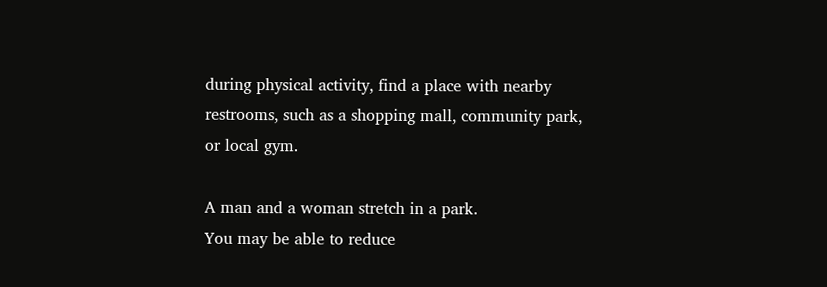during physical activity, find a place with nearby restrooms, such as a shopping mall, community park, or local gym.

A man and a woman stretch in a park.
You may be able to reduce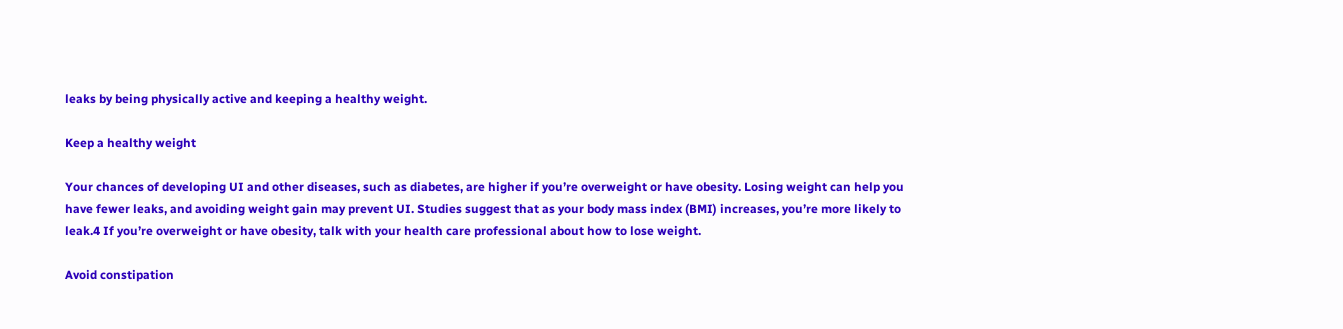leaks by being physically active and keeping a healthy weight.

Keep a healthy weight

Your chances of developing UI and other diseases, such as diabetes, are higher if you’re overweight or have obesity. Losing weight can help you have fewer leaks, and avoiding weight gain may prevent UI. Studies suggest that as your body mass index (BMI) increases, you’re more likely to leak.4 If you’re overweight or have obesity, talk with your health care professional about how to lose weight.

Avoid constipation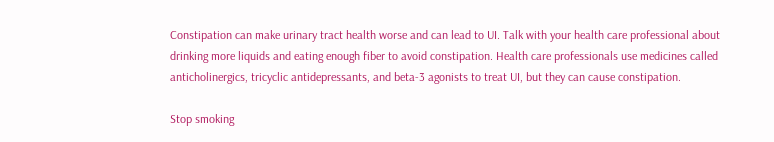Constipation can make urinary tract health worse and can lead to UI. Talk with your health care professional about drinking more liquids and eating enough fiber to avoid constipation. Health care professionals use medicines called anticholinergics, tricyclic antidepressants, and beta-3 agonists to treat UI, but they can cause constipation.

Stop smoking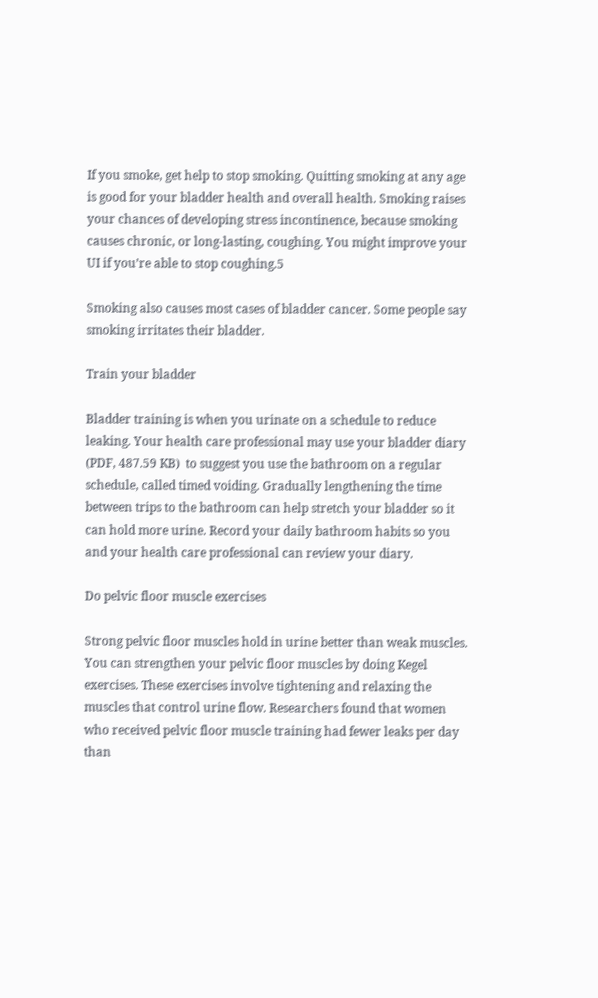If you smoke, get help to stop smoking. Quitting smoking at any age is good for your bladder health and overall health. Smoking raises your chances of developing stress incontinence, because smoking causes chronic, or long-lasting, coughing. You might improve your UI if you’re able to stop coughing.5

Smoking also causes most cases of bladder cancer. Some people say smoking irritates their bladder.

Train your bladder

Bladder training is when you urinate on a schedule to reduce leaking. Your health care professional may use your bladder diary (PDF, 487.59 KB)  to suggest you use the bathroom on a regular schedule, called timed voiding. Gradually lengthening the time between trips to the bathroom can help stretch your bladder so it can hold more urine. Record your daily bathroom habits so you and your health care professional can review your diary.

Do pelvic floor muscle exercises

Strong pelvic floor muscles hold in urine better than weak muscles. You can strengthen your pelvic floor muscles by doing Kegel exercises. These exercises involve tightening and relaxing the muscles that control urine flow. Researchers found that women who received pelvic floor muscle training had fewer leaks per day than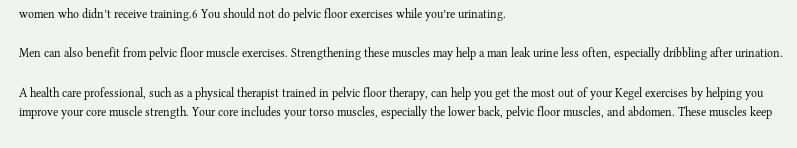women who didn’t receive training.6 You should not do pelvic floor exercises while you’re urinating.

Men can also benefit from pelvic floor muscle exercises. Strengthening these muscles may help a man leak urine less often, especially dribbling after urination.

A health care professional, such as a physical therapist trained in pelvic floor therapy, can help you get the most out of your Kegel exercises by helping you improve your core muscle strength. Your core includes your torso muscles, especially the lower back, pelvic floor muscles, and abdomen. These muscles keep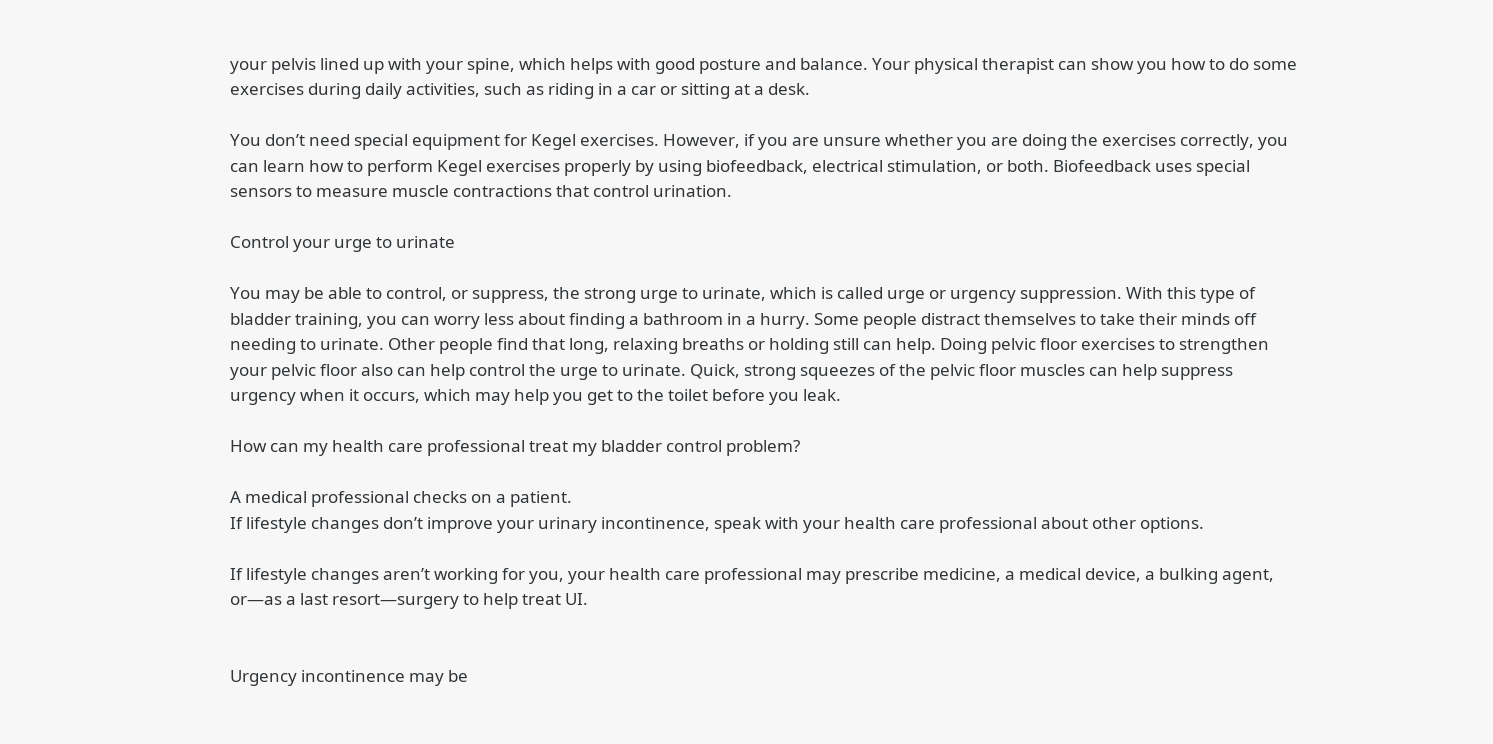your pelvis lined up with your spine, which helps with good posture and balance. Your physical therapist can show you how to do some exercises during daily activities, such as riding in a car or sitting at a desk.

You don’t need special equipment for Kegel exercises. However, if you are unsure whether you are doing the exercises correctly, you can learn how to perform Kegel exercises properly by using biofeedback, electrical stimulation, or both. Biofeedback uses special sensors to measure muscle contractions that control urination.

Control your urge to urinate

You may be able to control, or suppress, the strong urge to urinate, which is called urge or urgency suppression. With this type of bladder training, you can worry less about finding a bathroom in a hurry. Some people distract themselves to take their minds off needing to urinate. Other people find that long, relaxing breaths or holding still can help. Doing pelvic floor exercises to strengthen your pelvic floor also can help control the urge to urinate. Quick, strong squeezes of the pelvic floor muscles can help suppress urgency when it occurs, which may help you get to the toilet before you leak.

How can my health care professional treat my bladder control problem?

A medical professional checks on a patient.
If lifestyle changes don’t improve your urinary incontinence, speak with your health care professional about other options.

If lifestyle changes aren’t working for you, your health care professional may prescribe medicine, a medical device, a bulking agent, or—as a last resort—surgery to help treat UI.


Urgency incontinence may be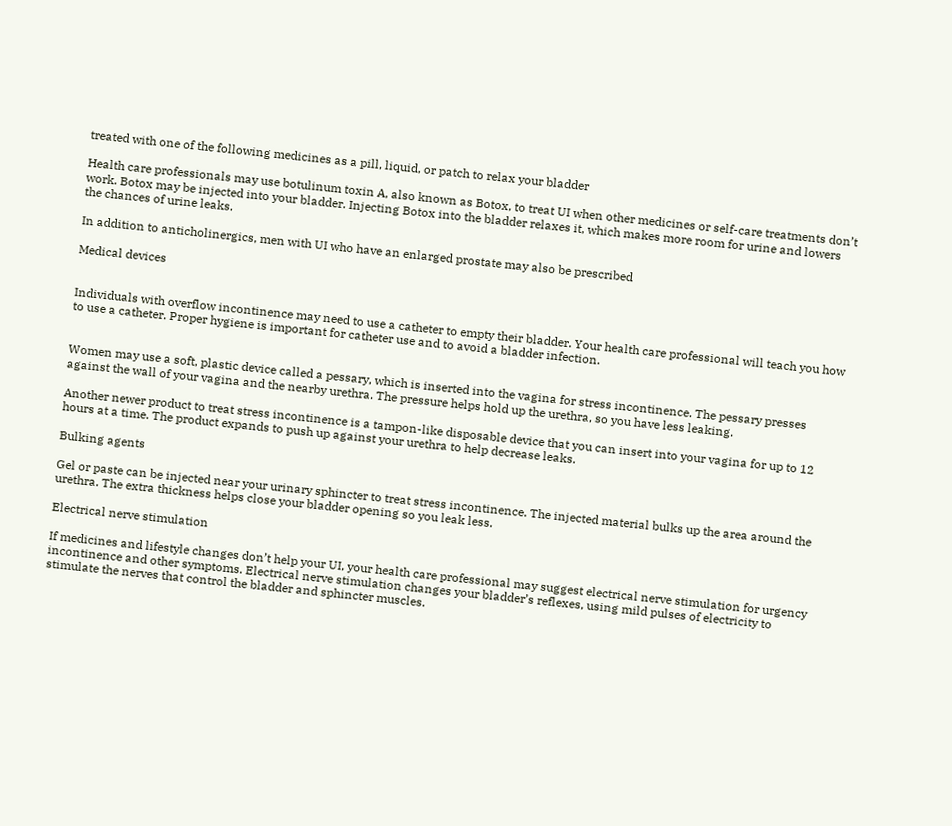treated with one of the following medicines as a pill, liquid, or patch to relax your bladder

Health care professionals may use botulinum toxin A, also known as Botox, to treat UI when other medicines or self-care treatments don’t work. Botox may be injected into your bladder. Injecting Botox into the bladder relaxes it, which makes more room for urine and lowers the chances of urine leaks.

In addition to anticholinergics, men with UI who have an enlarged prostate may also be prescribed

Medical devices


Individuals with overflow incontinence may need to use a catheter to empty their bladder. Your health care professional will teach you how to use a catheter. Proper hygiene is important for catheter use and to avoid a bladder infection.


Women may use a soft, plastic device called a pessary, which is inserted into the vagina for stress incontinence. The pessary presses against the wall of your vagina and the nearby urethra. The pressure helps hold up the urethra, so you have less leaking.

Another newer product to treat stress incontinence is a tampon-like disposable device that you can insert into your vagina for up to 12 hours at a time. The product expands to push up against your urethra to help decrease leaks.

Bulking agents

Gel or paste can be injected near your urinary sphincter to treat stress incontinence. The injected material bulks up the area around the urethra. The extra thickness helps close your bladder opening so you leak less.

Electrical nerve stimulation

If medicines and lifestyle changes don’t help your UI, your health care professional may suggest electrical nerve stimulation for urgency incontinence and other symptoms. Electrical nerve stimulation changes your bladder’s reflexes, using mild pulses of electricity to stimulate the nerves that control the bladder and sphincter muscles.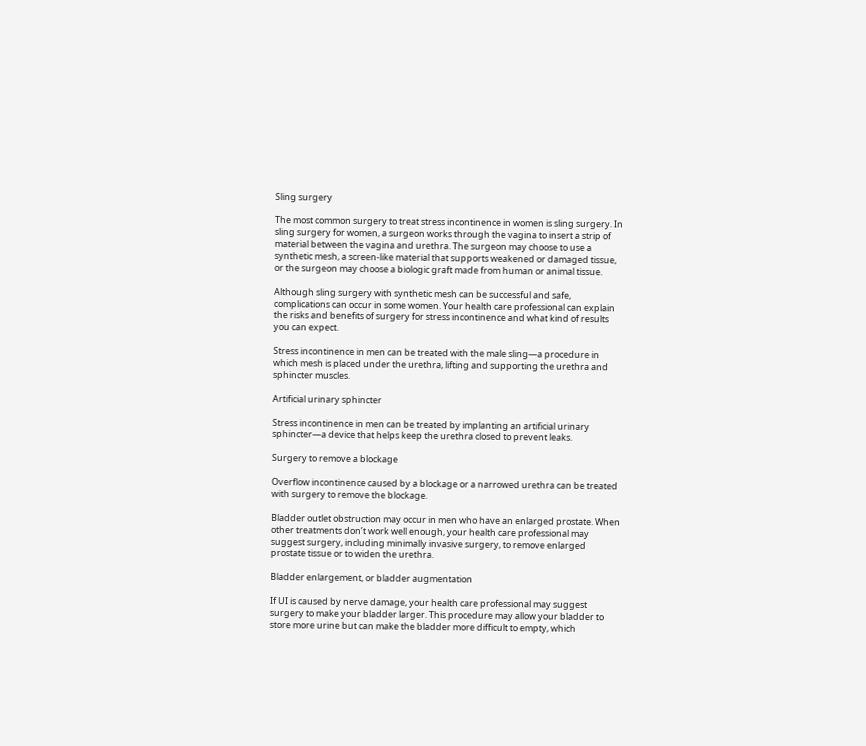Sling surgery

The most common surgery to treat stress incontinence in women is sling surgery. In sling surgery for women, a surgeon works through the vagina to insert a strip of material between the vagina and urethra. The surgeon may choose to use a synthetic mesh, a screen-like material that supports weakened or damaged tissue, or the surgeon may choose a biologic graft made from human or animal tissue.

Although sling surgery with synthetic mesh can be successful and safe, complications can occur in some women. Your health care professional can explain the risks and benefits of surgery for stress incontinence and what kind of results you can expect.

Stress incontinence in men can be treated with the male sling—a procedure in which mesh is placed under the urethra, lifting and supporting the urethra and sphincter muscles.

Artificial urinary sphincter

Stress incontinence in men can be treated by implanting an artificial urinary sphincter—a device that helps keep the urethra closed to prevent leaks.

Surgery to remove a blockage

Overflow incontinence caused by a blockage or a narrowed urethra can be treated with surgery to remove the blockage.

Bladder outlet obstruction may occur in men who have an enlarged prostate. When other treatments don’t work well enough, your health care professional may suggest surgery, including minimally invasive surgery, to remove enlarged prostate tissue or to widen the urethra.

Bladder enlargement, or bladder augmentation

If UI is caused by nerve damage, your health care professional may suggest surgery to make your bladder larger. This procedure may allow your bladder to store more urine but can make the bladder more difficult to empty, which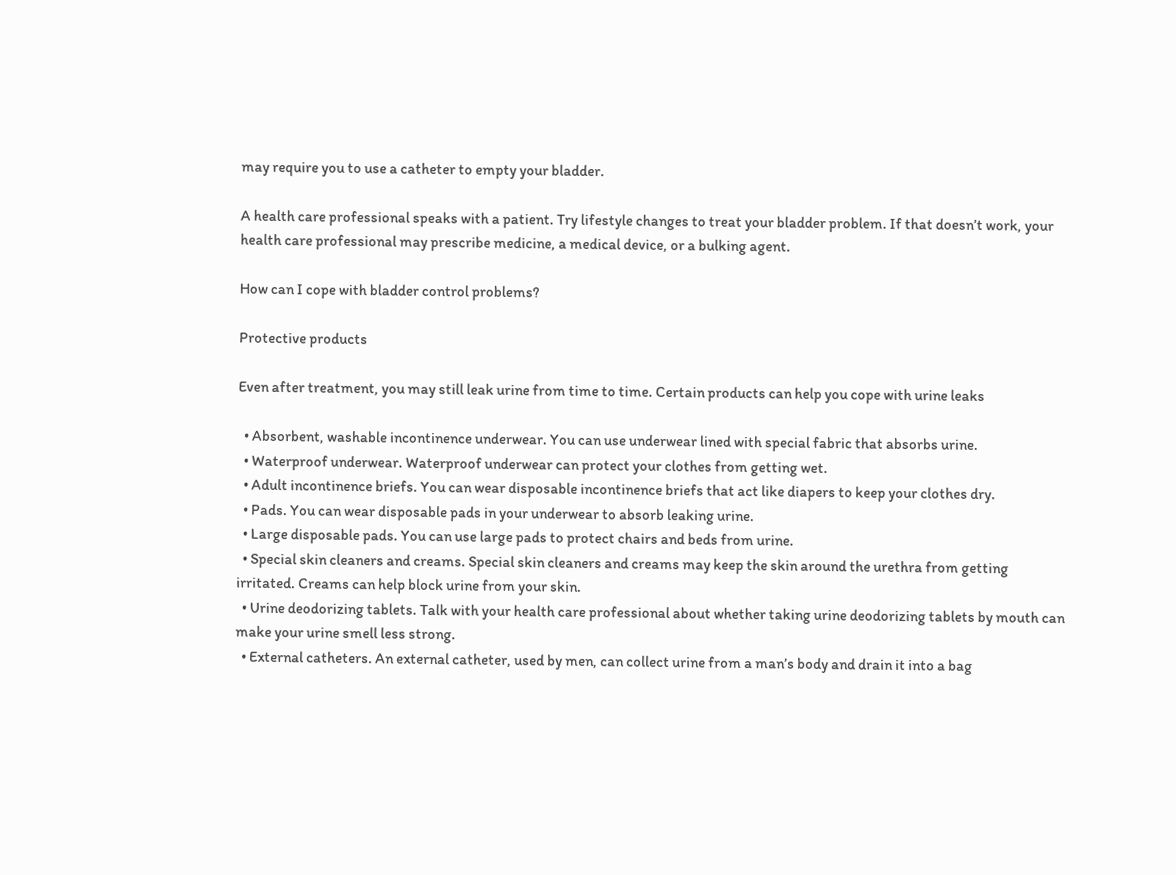may require you to use a catheter to empty your bladder.

A health care professional speaks with a patient. Try lifestyle changes to treat your bladder problem. If that doesn’t work, your health care professional may prescribe medicine, a medical device, or a bulking agent.

How can I cope with bladder control problems?

Protective products

Even after treatment, you may still leak urine from time to time. Certain products can help you cope with urine leaks

  • Absorbent, washable incontinence underwear. You can use underwear lined with special fabric that absorbs urine.
  • Waterproof underwear. Waterproof underwear can protect your clothes from getting wet.
  • Adult incontinence briefs. You can wear disposable incontinence briefs that act like diapers to keep your clothes dry.
  • Pads. You can wear disposable pads in your underwear to absorb leaking urine.
  • Large disposable pads. You can use large pads to protect chairs and beds from urine.
  • Special skin cleaners and creams. Special skin cleaners and creams may keep the skin around the urethra from getting irritated. Creams can help block urine from your skin.
  • Urine deodorizing tablets. Talk with your health care professional about whether taking urine deodorizing tablets by mouth can make your urine smell less strong.
  • External catheters. An external catheter, used by men, can collect urine from a man’s body and drain it into a bag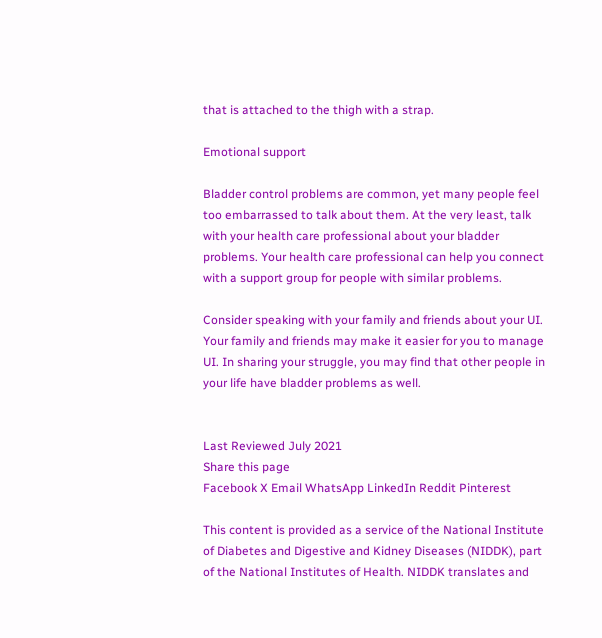that is attached to the thigh with a strap.

Emotional support

Bladder control problems are common, yet many people feel too embarrassed to talk about them. At the very least, talk with your health care professional about your bladder problems. Your health care professional can help you connect with a support group for people with similar problems.

Consider speaking with your family and friends about your UI. Your family and friends may make it easier for you to manage UI. In sharing your struggle, you may find that other people in your life have bladder problems as well.


Last Reviewed July 2021
Share this page
Facebook X Email WhatsApp LinkedIn Reddit Pinterest

This content is provided as a service of the National Institute of Diabetes and Digestive and Kidney Diseases (NIDDK), part of the National Institutes of Health. NIDDK translates and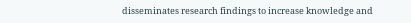disseminates research findings to increase knowledge and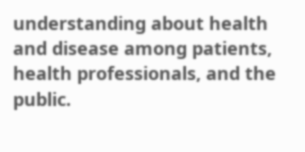understanding about health and disease among patients, health professionals, and the public.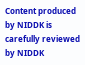Content produced by NIDDK is carefully reviewed by NIDDK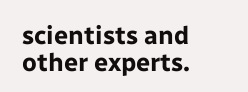scientists and other experts.